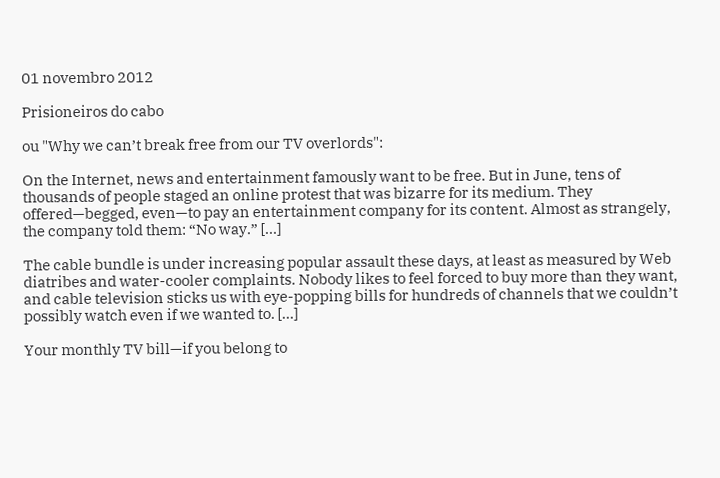01 novembro 2012

Prisioneiros do cabo

ou "Why we can’t break free from our TV overlords":

On the Internet, news and entertainment famously want to be free. But in June, tens of thousands of people staged an online protest that was bizarre for its medium. They offered—begged, even—to pay an entertainment company for its content. Almost as strangely, the company told them: “No way.” [...]

The cable bundle is under increasing popular assault these days, at least as measured by Web diatribes and water-cooler complaints. Nobody likes to feel forced to buy more than they want, and cable television sticks us with eye-popping bills for hundreds of channels that we couldn’t possibly watch even if we wanted to. [...]

Your monthly TV bill—if you belong to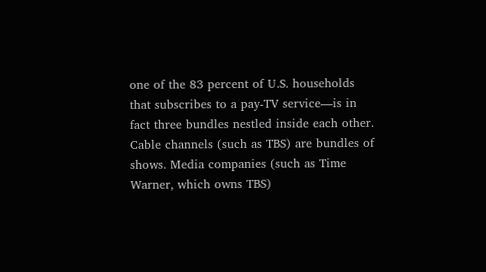one of the 83 percent of U.S. households that subscribes to a pay-TV service—is in fact three bundles nestled inside each other. Cable channels (such as TBS) are bundles of shows. Media companies (such as Time Warner, which owns TBS)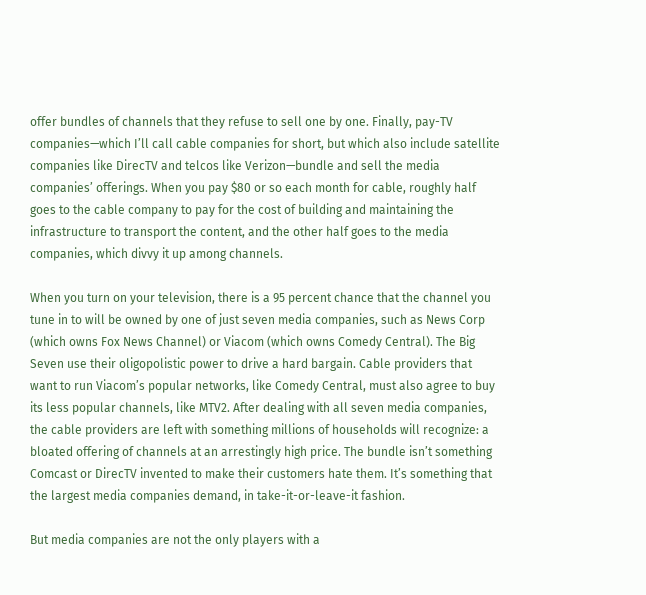offer bundles of channels that they refuse to sell one by one. Finally, pay-TV companies—which I’ll call cable companies for short, but which also include satellite companies like DirecTV and telcos like Verizon—bundle and sell the media companies’ offerings. When you pay $80 or so each month for cable, roughly half goes to the cable company to pay for the cost of building and maintaining the infrastructure to transport the content, and the other half goes to the media companies, which divvy it up among channels.

When you turn on your television, there is a 95 percent chance that the channel you tune in to will be owned by one of just seven media companies, such as News Corp (which owns Fox News Channel) or Viacom (which owns Comedy Central). The Big Seven use their oligopolistic power to drive a hard bargain. Cable providers that want to run Viacom’s popular networks, like Comedy Central, must also agree to buy its less popular channels, like MTV2. After dealing with all seven media companies, the cable providers are left with something millions of households will recognize: a bloated offering of channels at an arrestingly high price. The bundle isn’t something Comcast or DirecTV invented to make their customers hate them. It’s something that the largest media companies demand, in take-it-or-leave-it fashion.

But media companies are not the only players with a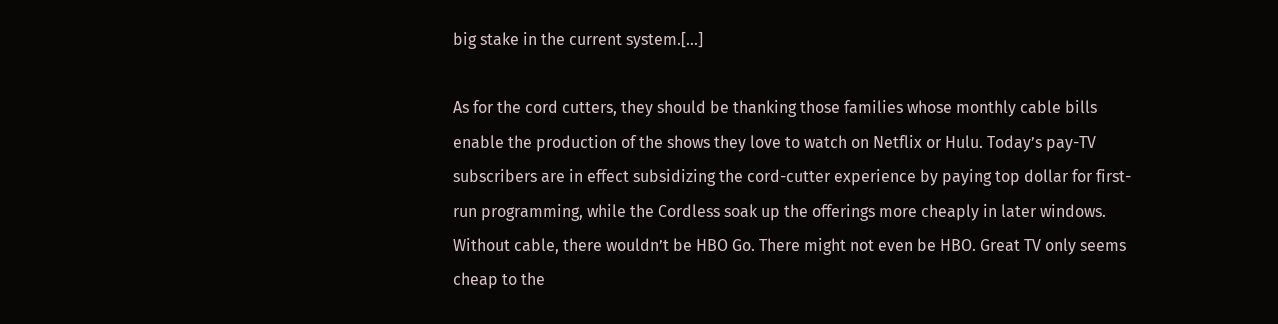big stake in the current system.[...]

As for the cord cutters, they should be thanking those families whose monthly cable bills enable the production of the shows they love to watch on Netflix or Hulu. Today’s pay-TV subscribers are in effect subsidizing the cord-cutter experience by paying top dollar for first-run programming, while the Cordless soak up the offerings more cheaply in later windows. Without cable, there wouldn’t be HBO Go. There might not even be HBO. Great TV only seems cheap to the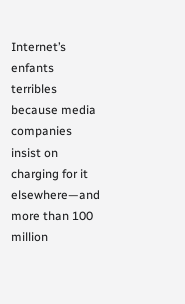Internet’s enfants terribles because media companies insist on charging for it elsewhere—and more than 100 million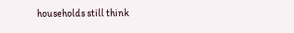households still think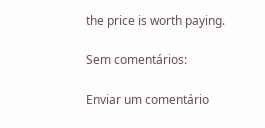the price is worth paying.

Sem comentários:

Enviar um comentário